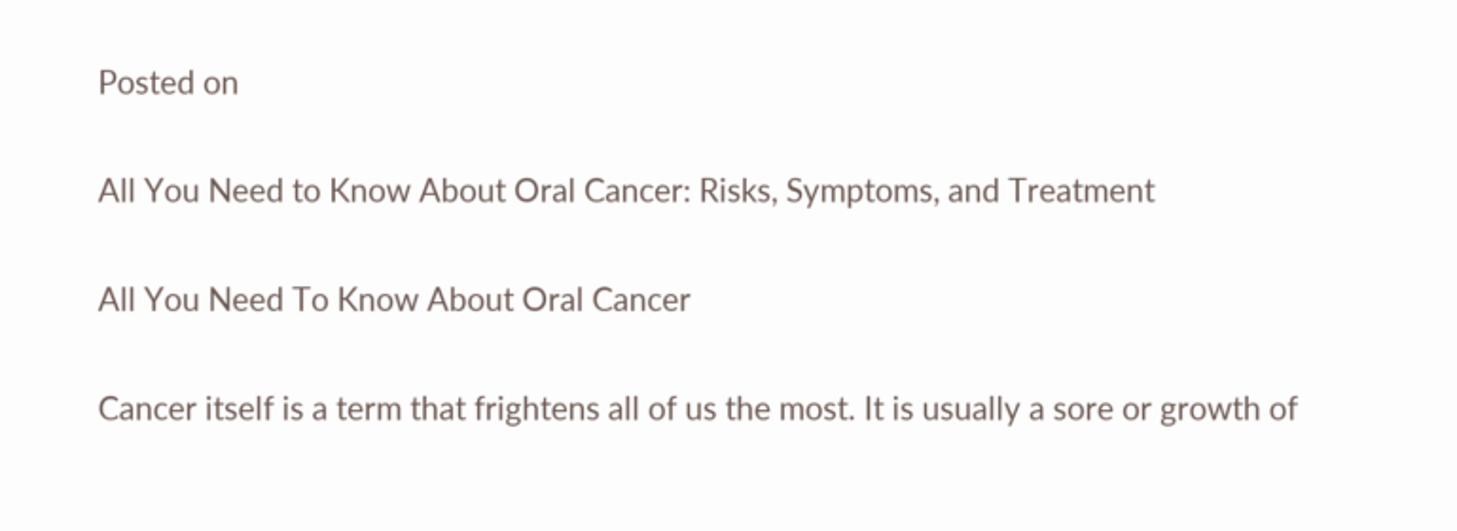Posted on

All You Need to Know About Oral Cancer: Risks, Symptoms, and Treatment

All You Need To Know About Oral Cancer

Cancer itself is a term that frightens all of us the most. It is usually a sore or growth of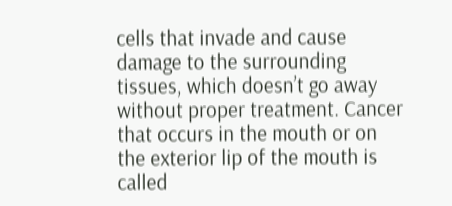cells that invade and cause damage to the surrounding tissues, which doesn’t go away without proper treatment. Cancer that occurs in the mouth or on the exterior lip of the mouth is called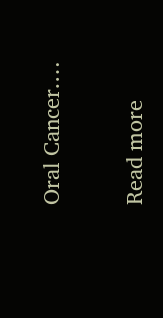Oral Cancer.…

Read more